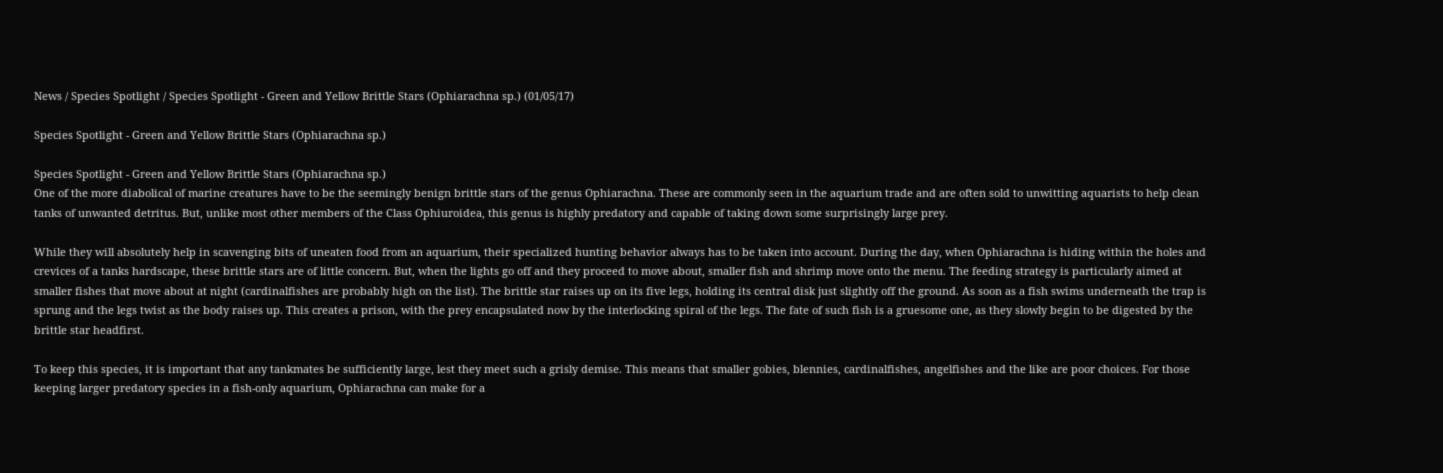News / Species Spotlight / Species Spotlight - Green and Yellow Brittle Stars (Ophiarachna sp.) (01/05/17)

Species Spotlight - Green and Yellow Brittle Stars (Ophiarachna sp.)

Species Spotlight - Green and Yellow Brittle Stars (Ophiarachna sp.)
One of the more diabolical of marine creatures have to be the seemingly benign brittle stars of the genus Ophiarachna. These are commonly seen in the aquarium trade and are often sold to unwitting aquarists to help clean tanks of unwanted detritus. But, unlike most other members of the Class Ophiuroidea, this genus is highly predatory and capable of taking down some surprisingly large prey.

While they will absolutely help in scavenging bits of uneaten food from an aquarium, their specialized hunting behavior always has to be taken into account. During the day, when Ophiarachna is hiding within the holes and crevices of a tanks hardscape, these brittle stars are of little concern. But, when the lights go off and they proceed to move about, smaller fish and shrimp move onto the menu. The feeding strategy is particularly aimed at smaller fishes that move about at night (cardinalfishes are probably high on the list). The brittle star raises up on its five legs, holding its central disk just slightly off the ground. As soon as a fish swims underneath the trap is sprung and the legs twist as the body raises up. This creates a prison, with the prey encapsulated now by the interlocking spiral of the legs. The fate of such fish is a gruesome one, as they slowly begin to be digested by the brittle star headfirst.

To keep this species, it is important that any tankmates be sufficiently large, lest they meet such a grisly demise. This means that smaller gobies, blennies, cardinalfishes, angelfishes and the like are poor choices. For those keeping larger predatory species in a fish-only aquarium, Ophiarachna can make for a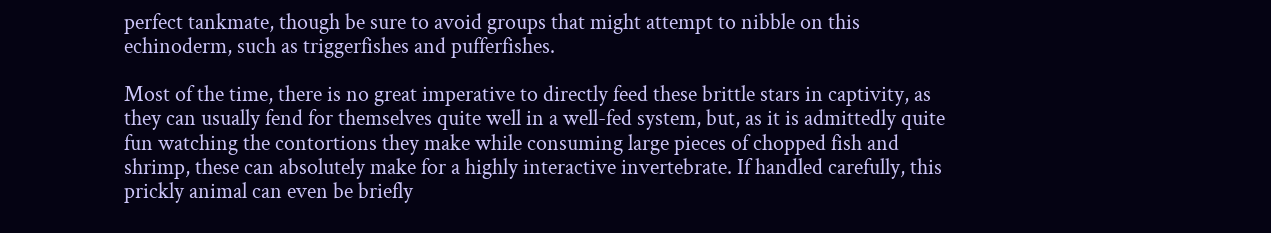perfect tankmate, though be sure to avoid groups that might attempt to nibble on this echinoderm, such as triggerfishes and pufferfishes.

Most of the time, there is no great imperative to directly feed these brittle stars in captivity, as they can usually fend for themselves quite well in a well-fed system, but, as it is admittedly quite fun watching the contortions they make while consuming large pieces of chopped fish and shrimp, these can absolutely make for a highly interactive invertebrate. If handled carefully, this prickly animal can even be briefly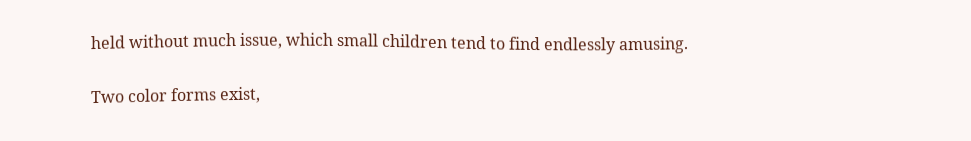held without much issue, which small children tend to find endlessly amusing.

Two color forms exist,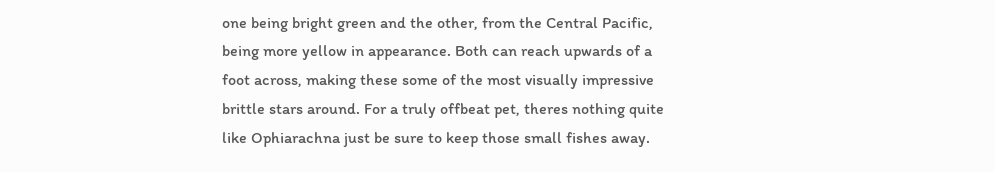one being bright green and the other, from the Central Pacific, being more yellow in appearance. Both can reach upwards of a foot across, making these some of the most visually impressive brittle stars around. For a truly offbeat pet, theres nothing quite like Ophiarachna just be sure to keep those small fishes away.